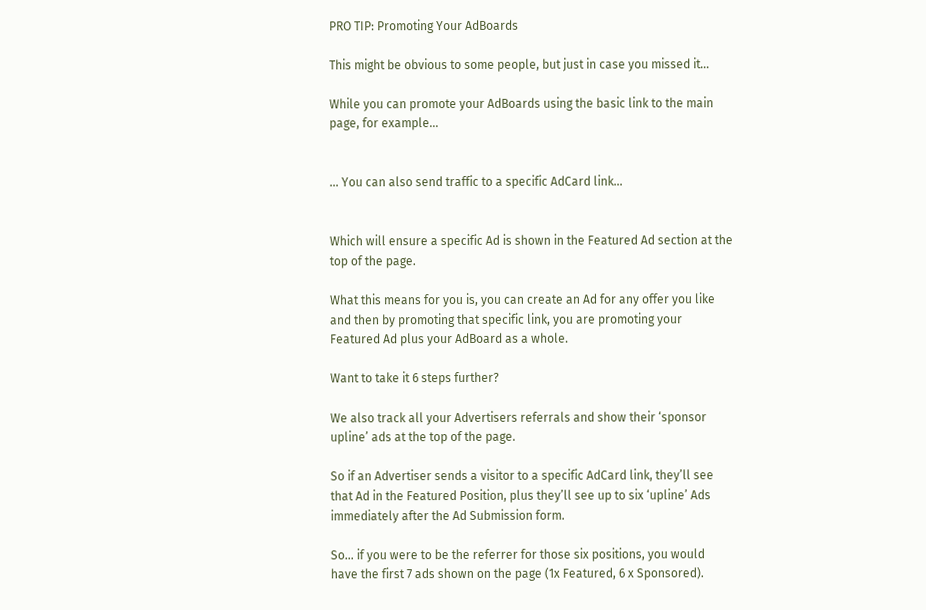PRO TIP: Promoting Your AdBoards

This might be obvious to some people, but just in case you missed it…

While you can promote your AdBoards using the basic link to the main page, for example…


… You can also send traffic to a specific AdCard link…


Which will ensure a specific Ad is shown in the Featured Ad section at the top of the page.

What this means for you is, you can create an Ad for any offer you like and then by promoting that specific link, you are promoting your Featured Ad plus your AdBoard as a whole.

Want to take it 6 steps further?

We also track all your Advertisers referrals and show their ‘sponsor upline’ ads at the top of the page.

So if an Advertiser sends a visitor to a specific AdCard link, they’ll see that Ad in the Featured Position, plus they’ll see up to six ‘upline’ Ads immediately after the Ad Submission form.

So… if you were to be the referrer for those six positions, you would have the first 7 ads shown on the page (1x Featured, 6 x Sponsored).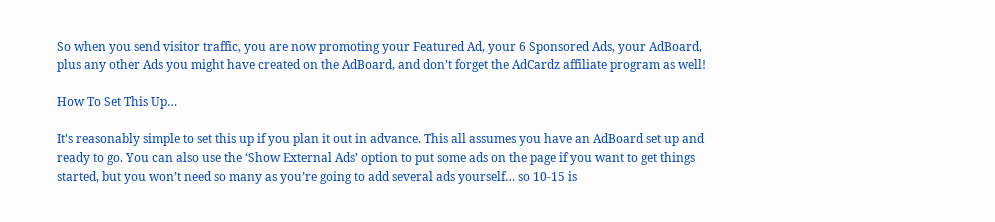So when you send visitor traffic, you are now promoting your Featured Ad, your 6 Sponsored Ads, your AdBoard, plus any other Ads you might have created on the AdBoard, and don’t forget the AdCardz affiliate program as well!

How To Set This Up…

It’s reasonably simple to set this up if you plan it out in advance. This all assumes you have an AdBoard set up and ready to go. You can also use the ‘Show External Ads’ option to put some ads on the page if you want to get things started, but you won’t need so many as you’re going to add several ads yourself… so 10-15 is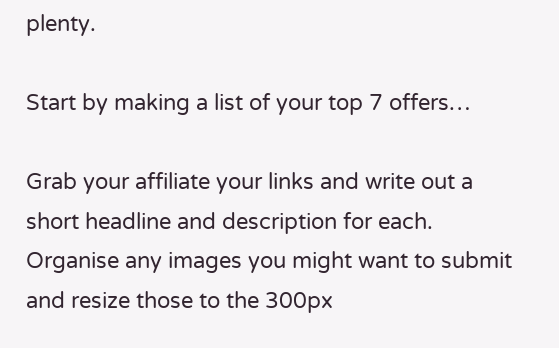plenty.

Start by making a list of your top 7 offers…

Grab your affiliate your links and write out a short headline and description for each. Organise any images you might want to submit  and resize those to the 300px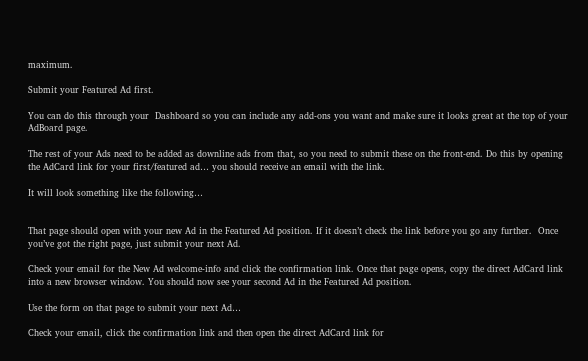maximum.

Submit your Featured Ad first.

You can do this through your  Dashboard so you can include any add-ons you want and make sure it looks great at the top of your AdBoard page.

The rest of your Ads need to be added as downline ads from that, so you need to submit these on the front-end. Do this by opening the AdCard link for your first/featured ad… you should receive an email with the link.

It will look something like the following…


That page should open with your new Ad in the Featured Ad position. If it doesn’t check the link before you go any further.  Once you’ve got the right page, just submit your next Ad.

Check your email for the New Ad welcome-info and click the confirmation link. Once that page opens, copy the direct AdCard link into a new browser window. You should now see your second Ad in the Featured Ad position.

Use the form on that page to submit your next Ad…

Check your email, click the confirmation link and then open the direct AdCard link for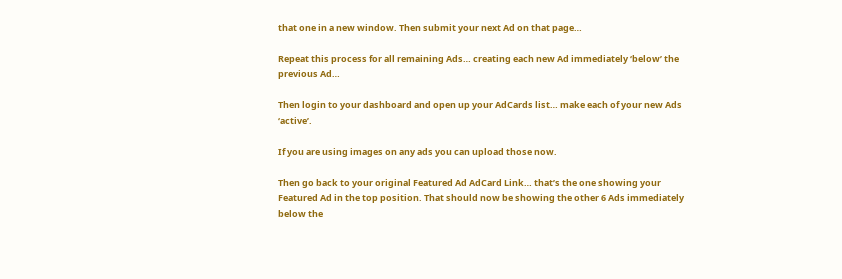that one in a new window. Then submit your next Ad on that page…

Repeat this process for all remaining Ads… creating each new Ad immediately ‘below’ the previous Ad…

Then login to your dashboard and open up your AdCards list… make each of your new Ads ‘active’.

If you are using images on any ads you can upload those now.

Then go back to your original Featured Ad AdCard Link… that’s the one showing your Featured Ad in the top position. That should now be showing the other 6 Ads immediately below the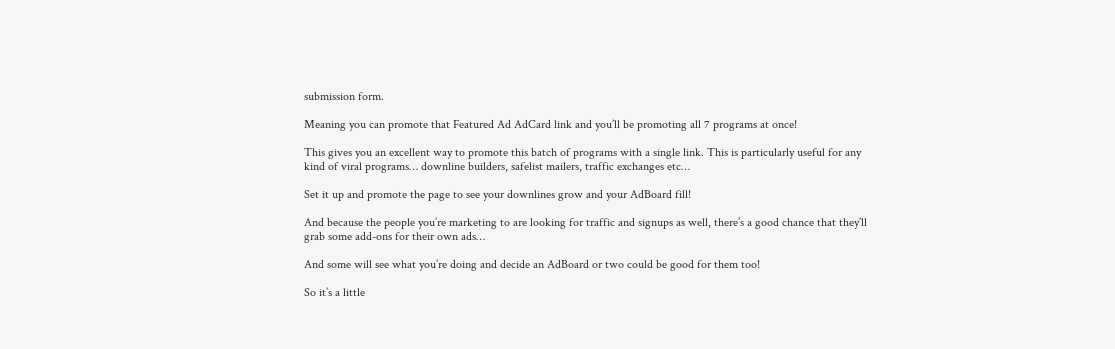submission form.

Meaning you can promote that Featured Ad AdCard link and you’ll be promoting all 7 programs at once!

This gives you an excellent way to promote this batch of programs with a single link. This is particularly useful for any kind of viral programs… downline builders, safelist mailers, traffic exchanges etc…

Set it up and promote the page to see your downlines grow and your AdBoard fill!

And because the people you’re marketing to are looking for traffic and signups as well, there’s a good chance that they’ll grab some add-ons for their own ads…

And some will see what you’re doing and decide an AdBoard or two could be good for them too!

So it’s a little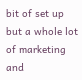bit of set up but a whole lot of marketing and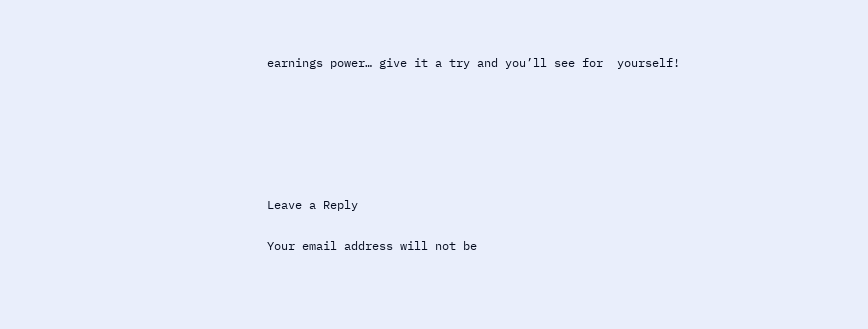earnings power… give it a try and you’ll see for  yourself!






Leave a Reply

Your email address will not be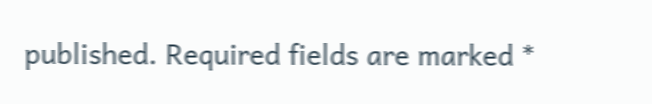published. Required fields are marked *